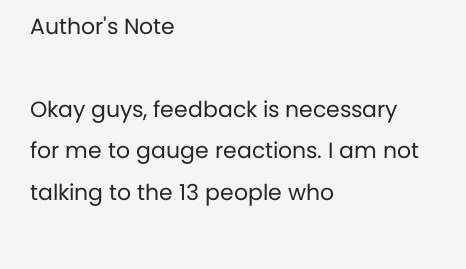Author's Note

Okay guys, feedback is necessary for me to gauge reactions. I am not talking to the 13 people who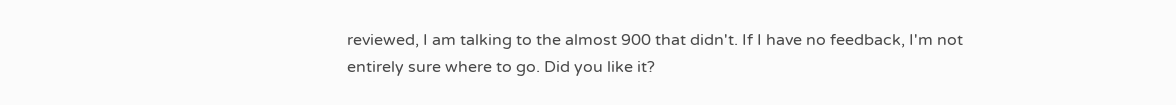reviewed, I am talking to the almost 900 that didn't. If I have no feedback, I'm not entirely sure where to go. Did you like it?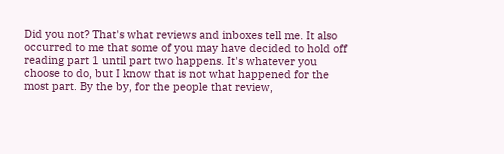Did you not? That's what reviews and inboxes tell me. It also occurred to me that some of you may have decided to hold off reading part 1 until part two happens. It's whatever you choose to do, but I know that is not what happened for the most part. By the by, for the people that review,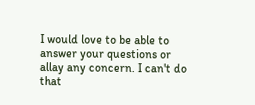I would love to be able to answer your questions or allay any concern. I can't do that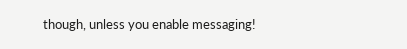though, unless you enable messaging!